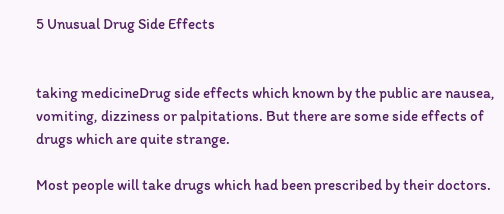5 Unusual Drug Side Effects


taking medicineDrug side effects which known by the public are nausea, vomiting, dizziness or palpitations. But there are some side effects of drugs which are quite strange.

Most people will take drugs which had been prescribed by their doctors.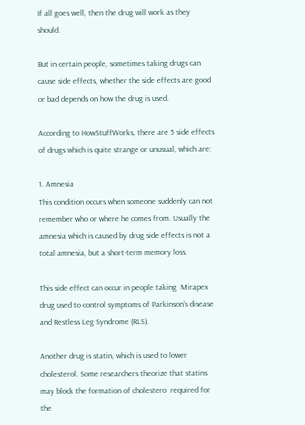If all goes well, then the drug will work as they should.

But in certain people, sometimes taking drugs can cause side effects, whether the side effects are good or bad depends on how the drug is used.

According to HowStuffWorks, there are 5 side effects of drugs which is quite strange or unusual, which are:

1. Amnesia
This condition occurs when someone suddenly can not remember who or where he comes from. Usually the amnesia which is caused by drug side effects is not a total amnesia, but a short-term memory loss.

This side effect can occur in people taking  Mirapex drug used to control symptoms of Parkinson’s disease and Restless Leg Syndrome (RLS).

Another drug is statin, which is used to lower cholesterol. Some researchers theorize that statins may block the formation of cholestero  required for the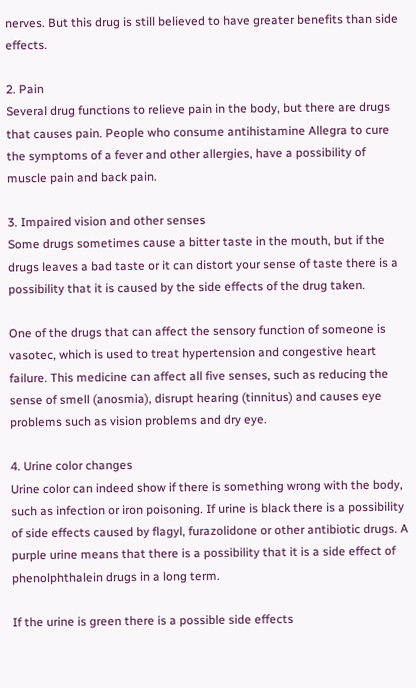nerves. But this drug is still believed to have greater benefits than side effects.

2. Pain
Several drug functions to relieve pain in the body, but there are drugs that causes pain. People who consume antihistamine Allegra to cure the symptoms of a fever and other allergies, have a possibility of muscle pain and back pain.

3. Impaired vision and other senses
Some drugs sometimes cause a bitter taste in the mouth, but if the drugs leaves a bad taste or it can distort your sense of taste there is a possibility that it is caused by the side effects of the drug taken.

One of the drugs that can affect the sensory function of someone is vasotec, which is used to treat hypertension and congestive heart failure. This medicine can affect all five senses, such as reducing the sense of smell (anosmia), disrupt hearing (tinnitus) and causes eye problems such as vision problems and dry eye.

4. Urine color changes
Urine color can indeed show if there is something wrong with the body, such as infection or iron poisoning. If urine is black there is a possibility of side effects caused by flagyl, furazolidone or other antibiotic drugs. A purple urine means that there is a possibility that it is a side effect of phenolphthalein drugs in a long term.

If the urine is green there is a possible side effects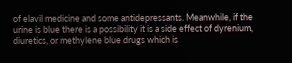of elavil medicine and some antidepressants. Meanwhile, if the urine is blue there is a possibility it is a side effect of dyrenium, diuretics, or methylene blue drugs which is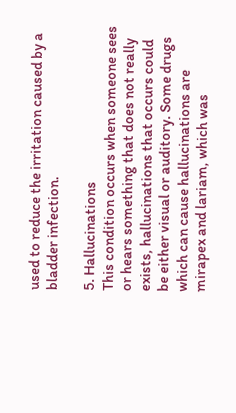used to reduce the irritation caused by a bladder infection.

5. Hallucinations
This condition occurs when someone sees or hears something that does not really exists, hallucinations that occurs could be either visual or auditory. Some drugs which can cause hallucinations are mirapex and lariam, which was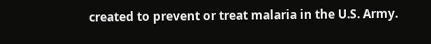created to prevent or treat malaria in the U.S. Army.